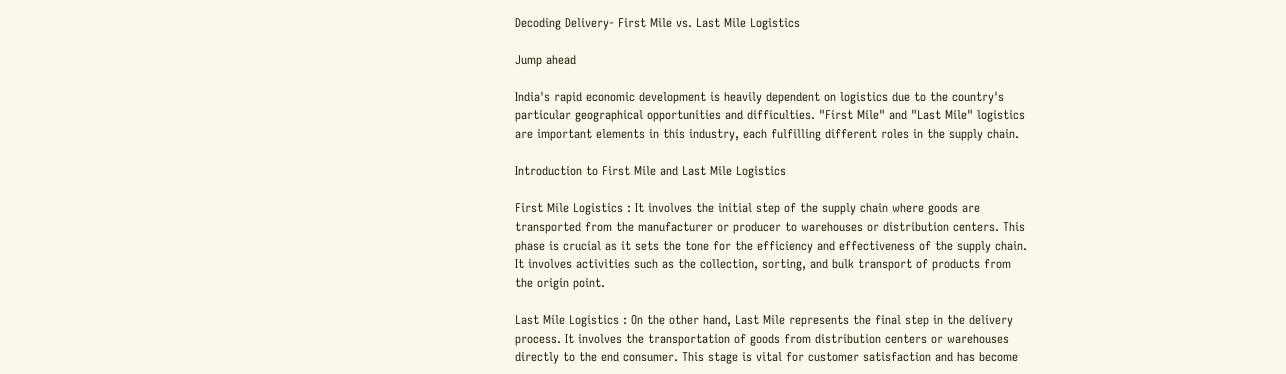Decoding Delivery- First Mile vs. Last Mile Logistics

Jump ahead

India's rapid economic development is heavily dependent on logistics due to the country's particular geographical opportunities and difficulties. "First Mile" and "Last Mile" logistics are important elements in this industry, each fulfilling different roles in the supply chain.

Introduction to First Mile and Last Mile Logistics

First Mile Logistics : It involves the initial step of the supply chain where goods are transported from the manufacturer or producer to warehouses or distribution centers. This phase is crucial as it sets the tone for the efficiency and effectiveness of the supply chain. It involves activities such as the collection, sorting, and bulk transport of products from the origin point.

Last Mile Logistics : On the other hand, Last Mile represents the final step in the delivery process. It involves the transportation of goods from distribution centers or warehouses directly to the end consumer. This stage is vital for customer satisfaction and has become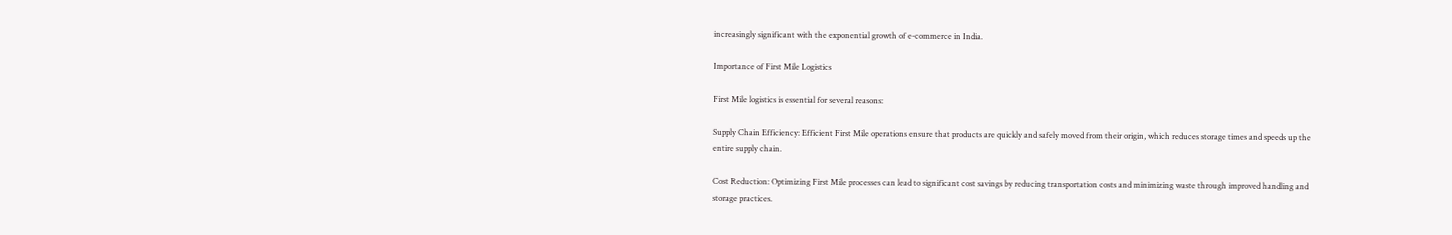increasingly significant with the exponential growth of e-commerce in India.

Importance of First Mile Logistics

First Mile logistics is essential for several reasons:

Supply Chain Efficiency: Efficient First Mile operations ensure that products are quickly and safely moved from their origin, which reduces storage times and speeds up the entire supply chain.

Cost Reduction: Optimizing First Mile processes can lead to significant cost savings by reducing transportation costs and minimizing waste through improved handling and storage practices.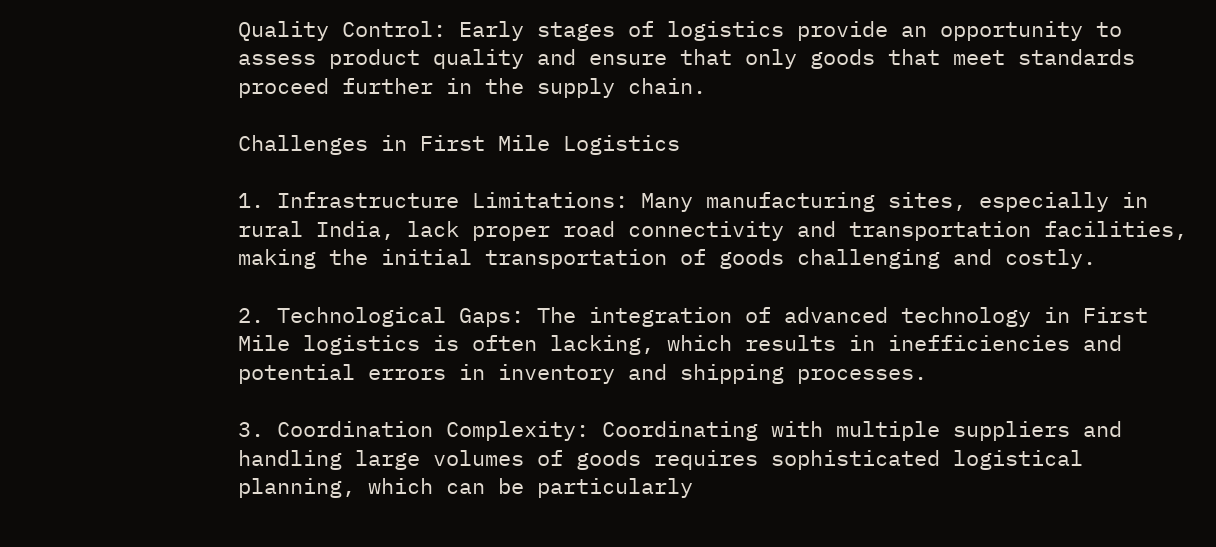Quality Control: Early stages of logistics provide an opportunity to assess product quality and ensure that only goods that meet standards proceed further in the supply chain.

Challenges in First Mile Logistics

1. Infrastructure Limitations: Many manufacturing sites, especially in rural India, lack proper road connectivity and transportation facilities, making the initial transportation of goods challenging and costly.

2. Technological Gaps: The integration of advanced technology in First Mile logistics is often lacking, which results in inefficiencies and potential errors in inventory and shipping processes.

3. Coordination Complexity: Coordinating with multiple suppliers and handling large volumes of goods requires sophisticated logistical planning, which can be particularly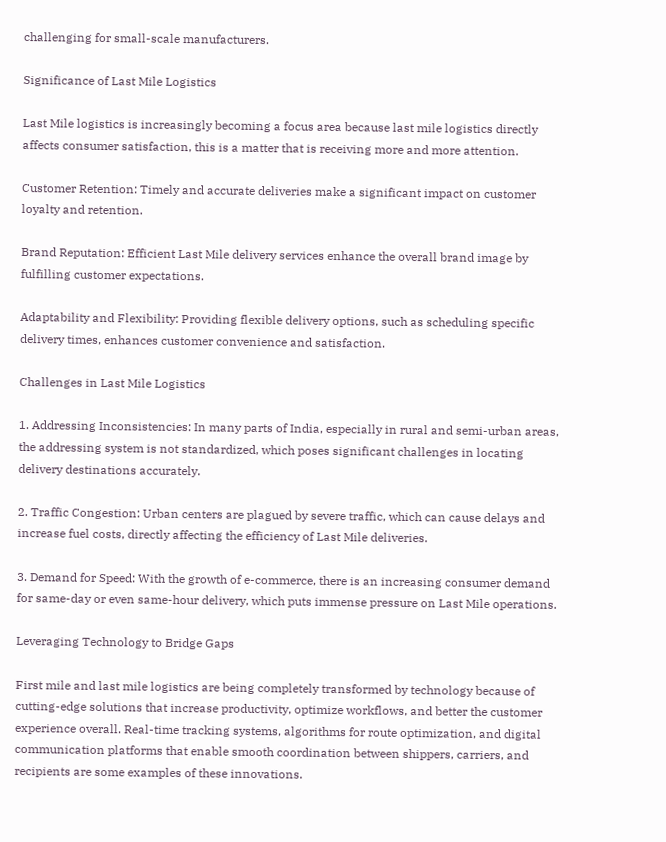challenging for small-scale manufacturers.

Significance of Last Mile Logistics

Last Mile logistics is increasingly becoming a focus area because last mile logistics directly affects consumer satisfaction, this is a matter that is receiving more and more attention.

Customer Retention: Timely and accurate deliveries make a significant impact on customer loyalty and retention.

Brand Reputation: Efficient Last Mile delivery services enhance the overall brand image by fulfilling customer expectations.

Adaptability and Flexibility: Providing flexible delivery options, such as scheduling specific delivery times, enhances customer convenience and satisfaction.

Challenges in Last Mile Logistics

1. Addressing Inconsistencies: In many parts of India, especially in rural and semi-urban areas, the addressing system is not standardized, which poses significant challenges in locating delivery destinations accurately.

2. Traffic Congestion: Urban centers are plagued by severe traffic, which can cause delays and increase fuel costs, directly affecting the efficiency of Last Mile deliveries.

3. Demand for Speed: With the growth of e-commerce, there is an increasing consumer demand for same-day or even same-hour delivery, which puts immense pressure on Last Mile operations.

Leveraging Technology to Bridge Gaps

First mile and last mile logistics are being completely transformed by technology because of cutting-edge solutions that increase productivity, optimize workflows, and better the customer experience overall. Real-time tracking systems, algorithms for route optimization, and digital communication platforms that enable smooth coordination between shippers, carriers, and recipients are some examples of these innovations.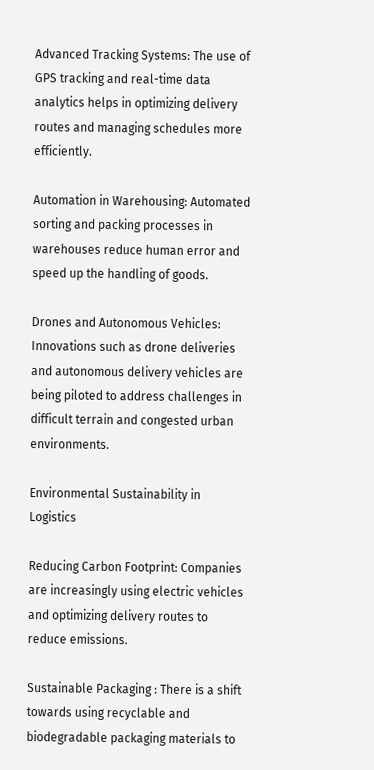Advanced Tracking Systems: The use of GPS tracking and real-time data analytics helps in optimizing delivery routes and managing schedules more efficiently.

Automation in Warehousing: Automated sorting and packing processes in warehouses reduce human error and speed up the handling of goods.

Drones and Autonomous Vehicles: Innovations such as drone deliveries and autonomous delivery vehicles are being piloted to address challenges in difficult terrain and congested urban environments.

Environmental Sustainability in Logistics

Reducing Carbon Footprint: Companies are increasingly using electric vehicles and optimizing delivery routes to reduce emissions.

Sustainable Packaging : There is a shift towards using recyclable and biodegradable packaging materials to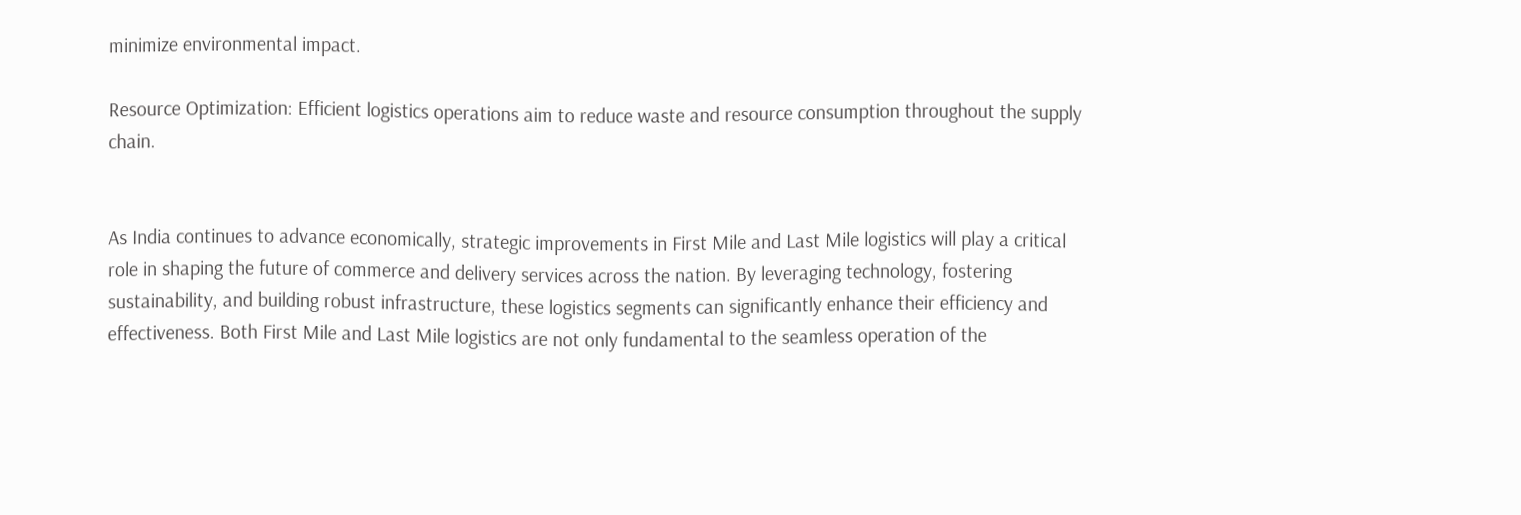minimize environmental impact.

Resource Optimization: Efficient logistics operations aim to reduce waste and resource consumption throughout the supply chain.


As India continues to advance economically, strategic improvements in First Mile and Last Mile logistics will play a critical role in shaping the future of commerce and delivery services across the nation. By leveraging technology, fostering sustainability, and building robust infrastructure, these logistics segments can significantly enhance their efficiency and effectiveness. Both First Mile and Last Mile logistics are not only fundamental to the seamless operation of the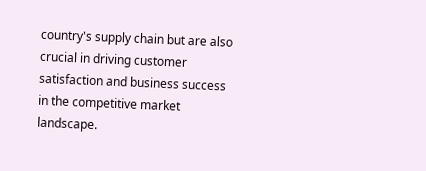country's supply chain but are also crucial in driving customer satisfaction and business success in the competitive market landscape.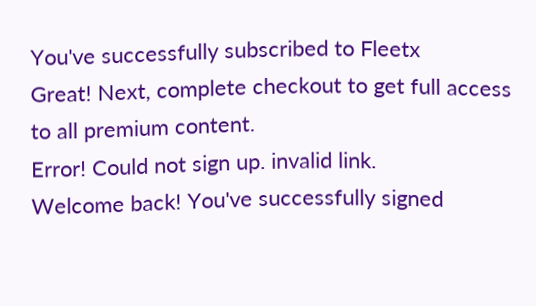You've successfully subscribed to Fleetx
Great! Next, complete checkout to get full access to all premium content.
Error! Could not sign up. invalid link.
Welcome back! You've successfully signed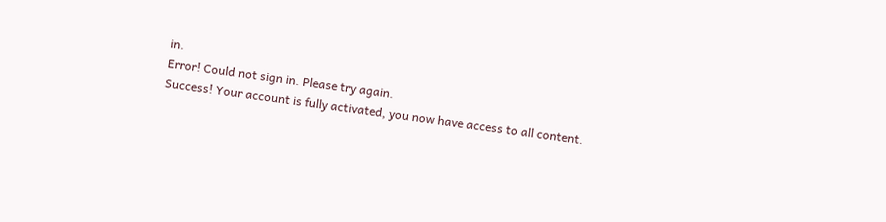in.
Error! Could not sign in. Please try again.
Success! Your account is fully activated, you now have access to all content.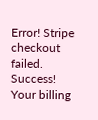Error! Stripe checkout failed.
Success! Your billing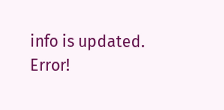info is updated.
Error!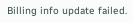Billing info update failed.